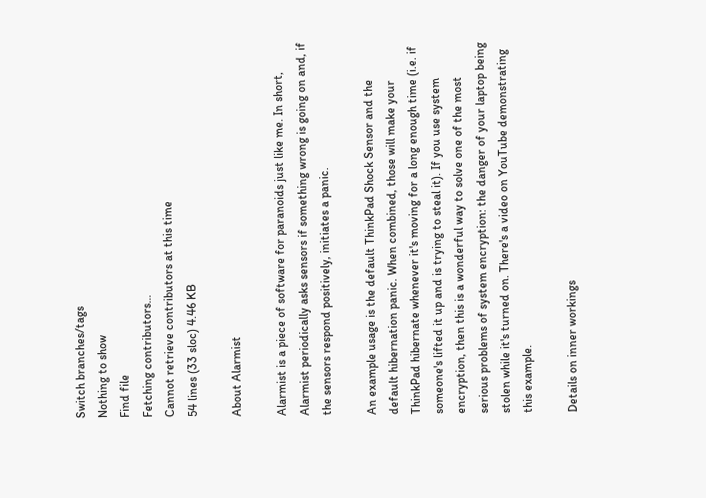Switch branches/tags
Nothing to show
Find file
Fetching contributors…
Cannot retrieve contributors at this time
54 lines (33 sloc) 4.46 KB

About Alarmist

Alarmist is a piece of software for paranoids just like me. In short, Alarmist periodically asks sensors if something wrong is going on and, if the sensors respond positively, initiates a panic.

An example usage is the default ThinkPad Shock Sensor and the default hibernation panic. When combined, those will make your ThinkPad hibernate whenever it's moving for a long enough time (i.e. if someone's lifted it up and is trying to steal it). If you use system encryption, then this is a wonderful way to solve one of the most serious problems of system encryption: the danger of your laptop being stolen while it's turned on. There's a video on YouTube demonstrating this example.

Details on inner workings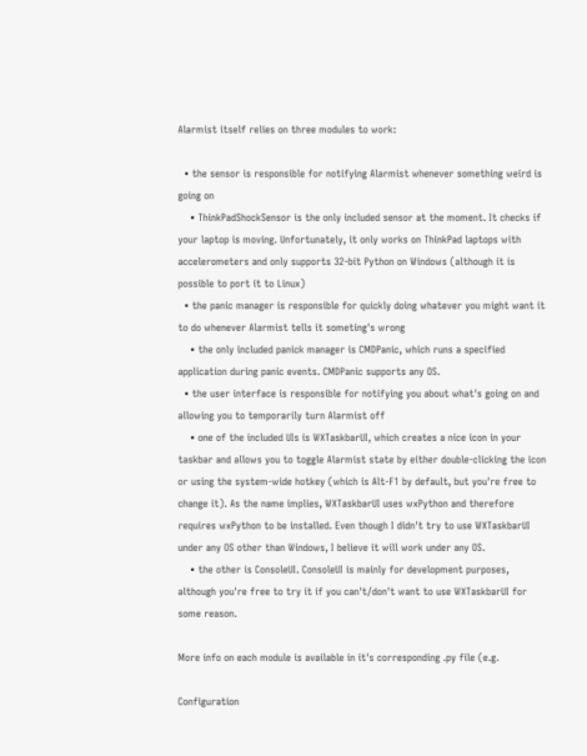Alarmist itself relies on three modules to work:

  • the sensor is responsible for notifying Alarmist whenever something weird is going on
    • ThinkPadShockSensor is the only included sensor at the moment. It checks if your laptop is moving. Unfortunately, it only works on ThinkPad laptops with accelerometers and only supports 32-bit Python on Windows (although it is possible to port it to Linux)
  • the panic manager is responsible for quickly doing whatever you might want it to do whenever Alarmist tells it someting's wrong
    • the only included panick manager is CMDPanic, which runs a specified application during panic events. CMDPanic supports any OS.
  • the user interface is responsible for notifying you about what's going on and allowing you to temporarily turn Alarmist off
    • one of the included UIs is WXTaskbarUI, which creates a nice icon in your taskbar and allows you to toggle Alarmist state by either double-clicking the icon or using the system-wide hotkey (which is Alt-F1 by default, but you're free to change it). As the name implies, WXTaskbarUI uses wxPython and therefore requires wxPython to be installed. Even though I didn't try to use WXTaskbarUI under any OS other than Windows, I believe it will work under any OS.
    • the other is ConsoleUI. ConsoleUI is mainly for development purposes, although you're free to try it if you can't/don't want to use WXTaskbarUI for some reason.

More info on each module is available in it's corresponding .py file (e.g.

Configuration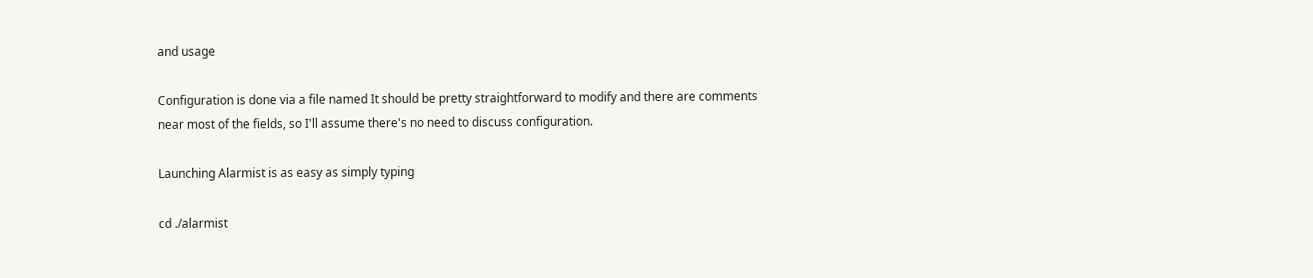and usage

Configuration is done via a file named It should be pretty straightforward to modify and there are comments near most of the fields, so I'll assume there's no need to discuss configuration.

Launching Alarmist is as easy as simply typing

cd ./alarmist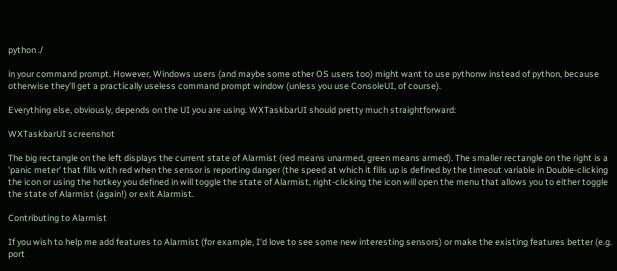python ./

in your command prompt. However, Windows users (and maybe some other OS users too) might want to use pythonw instead of python, because otherwise they'll get a practically useless command prompt window (unless you use ConsoleUI, of course).

Everything else, obviously, depends on the UI you are using. WXTaskbarUI should pretty much straightforward:

WXTaskbarUI screenshot

The big rectangle on the left displays the current state of Alarmist (red means unarmed, green means armed). The smaller rectangle on the right is a 'panic meter' that fills with red when the sensor is reporting danger (the speed at which it fills up is defined by the timeout variable in Double-clicking the icon or using the hotkey you defined in will toggle the state of Alarmist, right-clicking the icon will open the menu that allows you to either toggle the state of Alarmist (again!) or exit Alarmist.

Contributing to Alarmist

If you wish to help me add features to Alarmist (for example, I'd love to see some new interesting sensors) or make the existing features better (e.g. port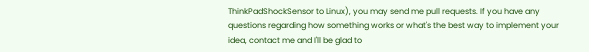ThinkPadShockSensor to Linux), you may send me pull requests. If you have any questions regarding how something works or what's the best way to implement your idea, contact me and I'll be glad to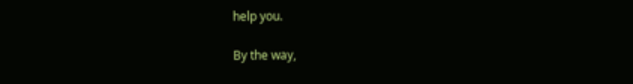help you.

By the way,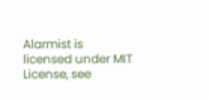Alarmist is licensed under MIT License, see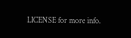LICENSE for more info.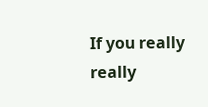If you really really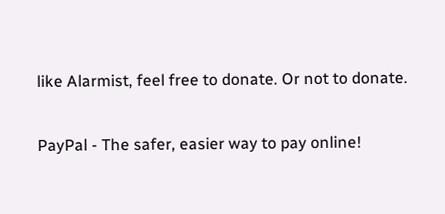like Alarmist, feel free to donate. Or not to donate.

PayPal - The safer, easier way to pay online!